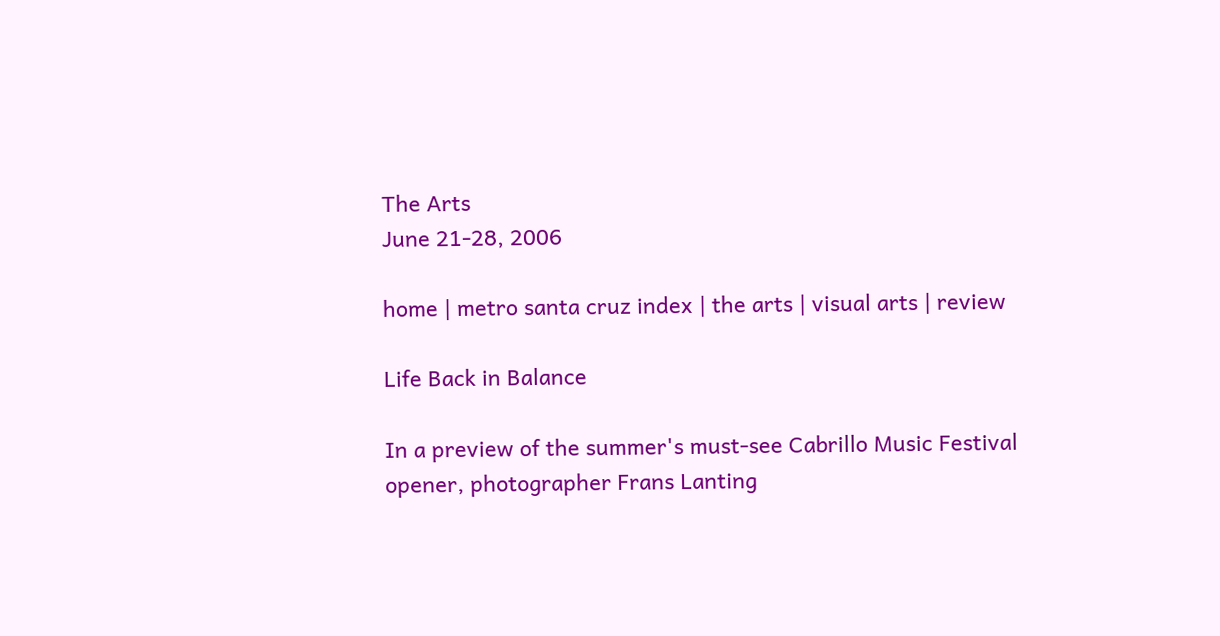The Arts
June 21-28, 2006

home | metro santa cruz index | the arts | visual arts | review

Life Back in Balance

In a preview of the summer's must-see Cabrillo Music Festival opener, photographer Frans Lanting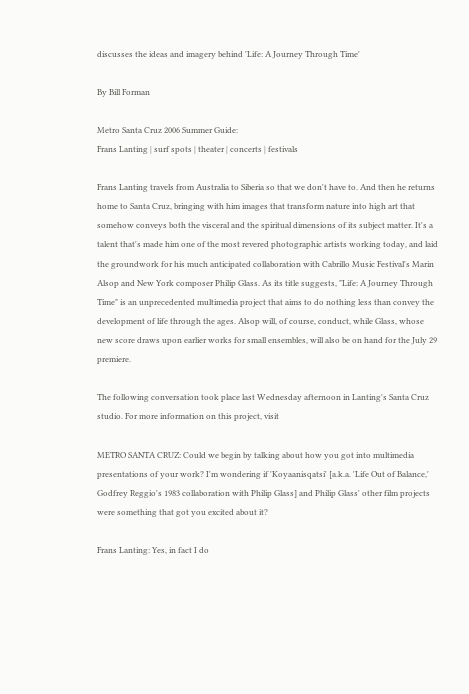discusses the ideas and imagery behind 'Life: A Journey Through Time'

By Bill Forman

Metro Santa Cruz 2006 Summer Guide:
Frans Lanting | surf spots | theater | concerts | festivals

Frans Lanting travels from Australia to Siberia so that we don't have to. And then he returns home to Santa Cruz, bringing with him images that transform nature into high art that somehow conveys both the visceral and the spiritual dimensions of its subject matter. It's a talent that's made him one of the most revered photographic artists working today, and laid the groundwork for his much anticipated collaboration with Cabrillo Music Festival's Marin Alsop and New York composer Philip Glass. As its title suggests, "Life: A Journey Through Time" is an unprecedented multimedia project that aims to do nothing less than convey the development of life through the ages. Alsop will, of course, conduct, while Glass, whose new score draws upon earlier works for small ensembles, will also be on hand for the July 29 premiere.

The following conversation took place last Wednesday afternoon in Lanting's Santa Cruz studio. For more information on this project, visit

METRO SANTA CRUZ: Could we begin by talking about how you got into multimedia presentations of your work? I'm wondering if 'Koyaanisqatsi' [a.k.a. 'Life Out of Balance,' Godfrey Reggio's 1983 collaboration with Philip Glass] and Philip Glass' other film projects were something that got you excited about it?

Frans Lanting: Yes, in fact I do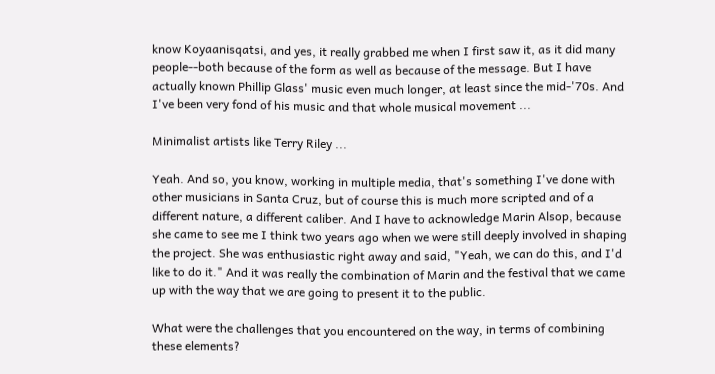know Koyaanisqatsi, and yes, it really grabbed me when I first saw it, as it did many people--both because of the form as well as because of the message. But I have actually known Phillip Glass' music even much longer, at least since the mid-'70s. And I've been very fond of his music and that whole musical movement ...

Minimalist artists like Terry Riley ...

Yeah. And so, you know, working in multiple media, that's something I've done with other musicians in Santa Cruz, but of course this is much more scripted and of a different nature, a different caliber. And I have to acknowledge Marin Alsop, because she came to see me I think two years ago when we were still deeply involved in shaping the project. She was enthusiastic right away and said, "Yeah, we can do this, and I'd like to do it." And it was really the combination of Marin and the festival that we came up with the way that we are going to present it to the public.

What were the challenges that you encountered on the way, in terms of combining these elements?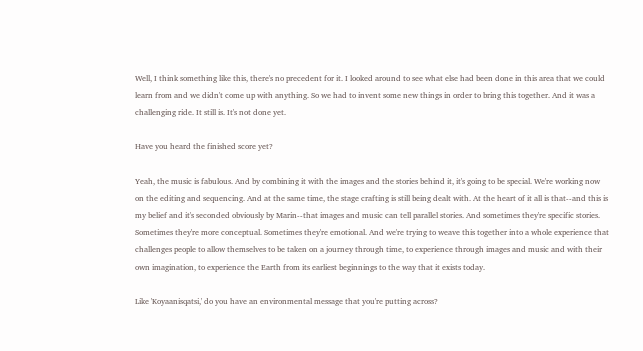Well, I think something like this, there's no precedent for it. I looked around to see what else had been done in this area that we could learn from and we didn't come up with anything. So we had to invent some new things in order to bring this together. And it was a challenging ride. It still is. It's not done yet.

Have you heard the finished score yet?

Yeah, the music is fabulous. And by combining it with the images and the stories behind it, it's going to be special. We're working now on the editing and sequencing. And at the same time, the stage crafting is still being dealt with. At the heart of it all is that--and this is my belief and it's seconded obviously by Marin--that images and music can tell parallel stories. And sometimes they're specific stories. Sometimes they're more conceptual. Sometimes they're emotional. And we're trying to weave this together into a whole experience that challenges people to allow themselves to be taken on a journey through time, to experience through images and music and with their own imagination, to experience the Earth from its earliest beginnings to the way that it exists today.

Like 'Koyaanisqatsi,' do you have an environmental message that you're putting across?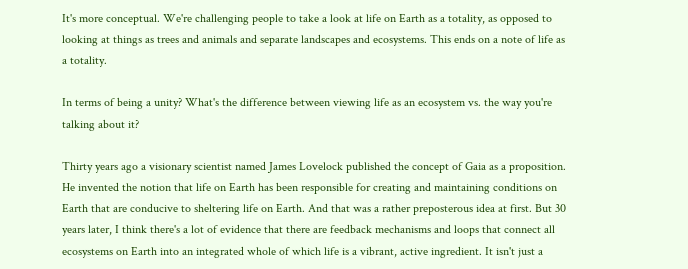It's more conceptual. We're challenging people to take a look at life on Earth as a totality, as opposed to looking at things as trees and animals and separate landscapes and ecosystems. This ends on a note of life as a totality.

In terms of being a unity? What's the difference between viewing life as an ecosystem vs. the way you're talking about it?

Thirty years ago a visionary scientist named James Lovelock published the concept of Gaia as a proposition. He invented the notion that life on Earth has been responsible for creating and maintaining conditions on Earth that are conducive to sheltering life on Earth. And that was a rather preposterous idea at first. But 30 years later, I think there's a lot of evidence that there are feedback mechanisms and loops that connect all ecosystems on Earth into an integrated whole of which life is a vibrant, active ingredient. It isn't just a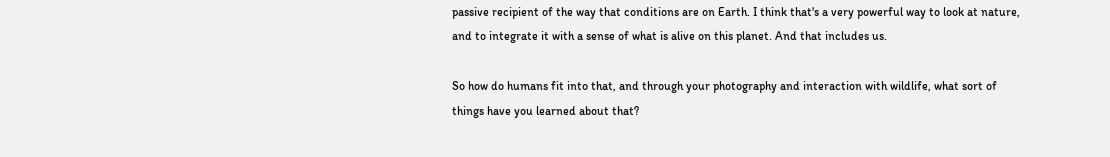passive recipient of the way that conditions are on Earth. I think that's a very powerful way to look at nature, and to integrate it with a sense of what is alive on this planet. And that includes us.

So how do humans fit into that, and through your photography and interaction with wildlife, what sort of things have you learned about that?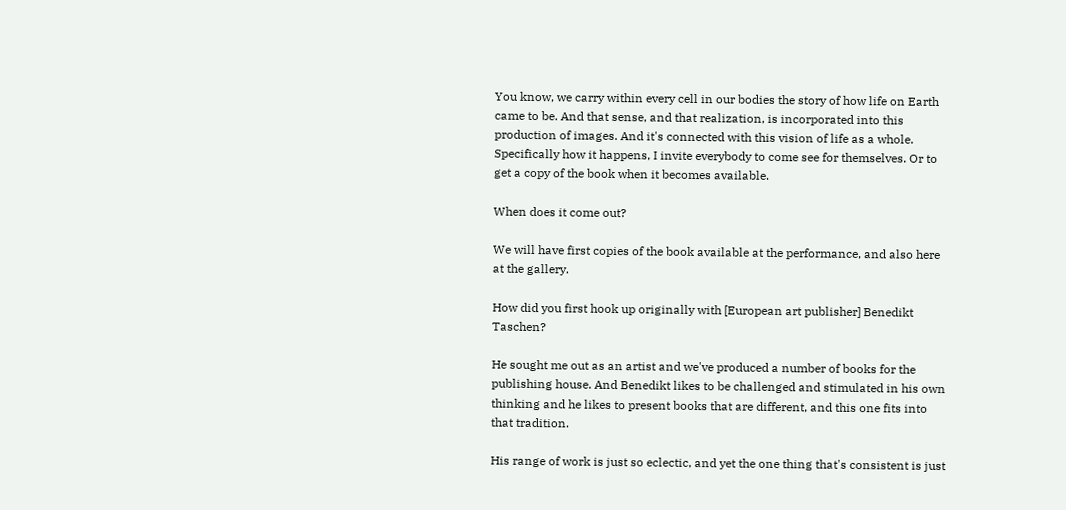You know, we carry within every cell in our bodies the story of how life on Earth came to be. And that sense, and that realization, is incorporated into this production of images. And it's connected with this vision of life as a whole. Specifically how it happens, I invite everybody to come see for themselves. Or to get a copy of the book when it becomes available.

When does it come out?

We will have first copies of the book available at the performance, and also here at the gallery.

How did you first hook up originally with [European art publisher] Benedikt Taschen?

He sought me out as an artist and we've produced a number of books for the publishing house. And Benedikt likes to be challenged and stimulated in his own thinking and he likes to present books that are different, and this one fits into that tradition.

His range of work is just so eclectic, and yet the one thing that's consistent is just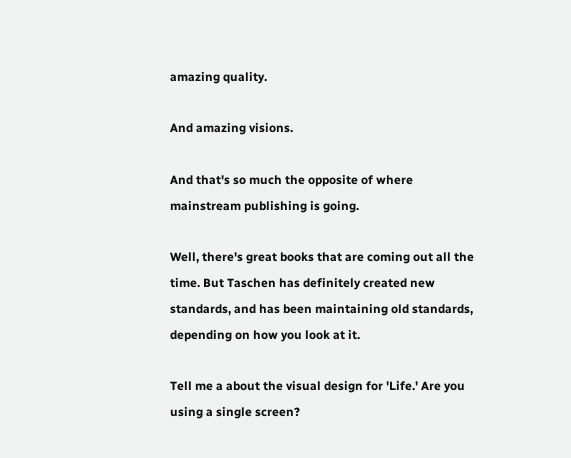amazing quality.

And amazing visions.

And that's so much the opposite of where mainstream publishing is going.

Well, there's great books that are coming out all the time. But Taschen has definitely created new standards, and has been maintaining old standards, depending on how you look at it.

Tell me a about the visual design for 'Life.' Are you using a single screen?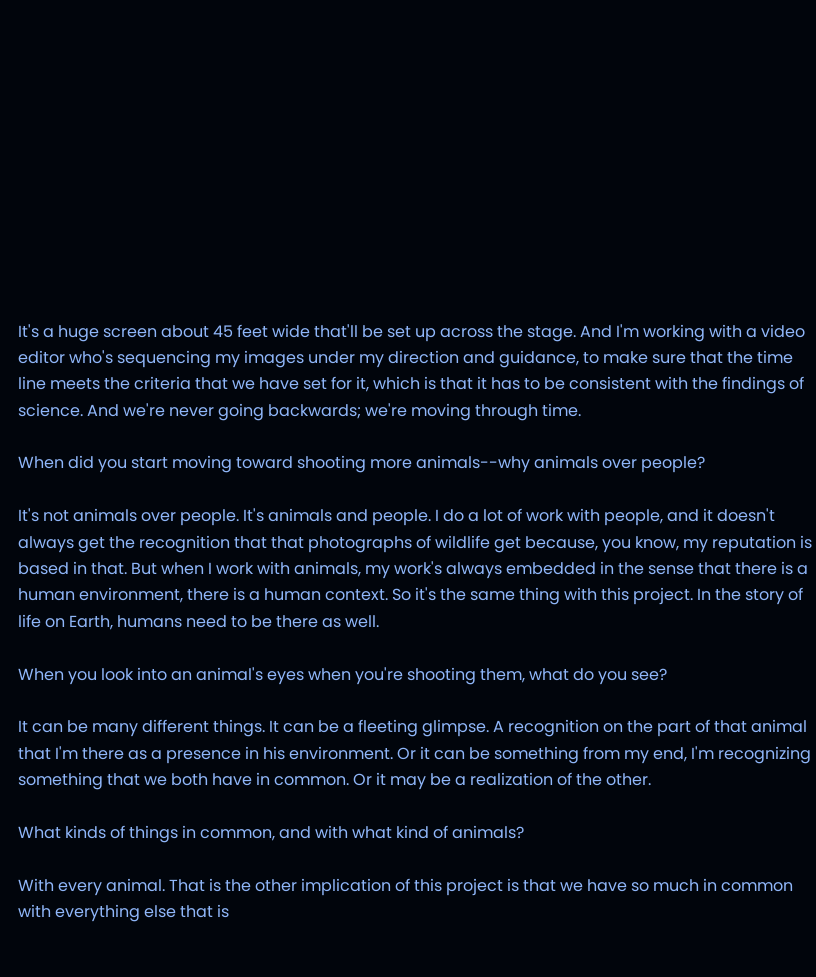It's a huge screen about 45 feet wide that'll be set up across the stage. And I'm working with a video editor who's sequencing my images under my direction and guidance, to make sure that the time line meets the criteria that we have set for it, which is that it has to be consistent with the findings of science. And we're never going backwards; we're moving through time.

When did you start moving toward shooting more animals--why animals over people?

It's not animals over people. It's animals and people. I do a lot of work with people, and it doesn't always get the recognition that that photographs of wildlife get because, you know, my reputation is based in that. But when I work with animals, my work's always embedded in the sense that there is a human environment, there is a human context. So it's the same thing with this project. In the story of life on Earth, humans need to be there as well.

When you look into an animal's eyes when you're shooting them, what do you see?

It can be many different things. It can be a fleeting glimpse. A recognition on the part of that animal that I'm there as a presence in his environment. Or it can be something from my end, I'm recognizing something that we both have in common. Or it may be a realization of the other.

What kinds of things in common, and with what kind of animals?

With every animal. That is the other implication of this project is that we have so much in common with everything else that is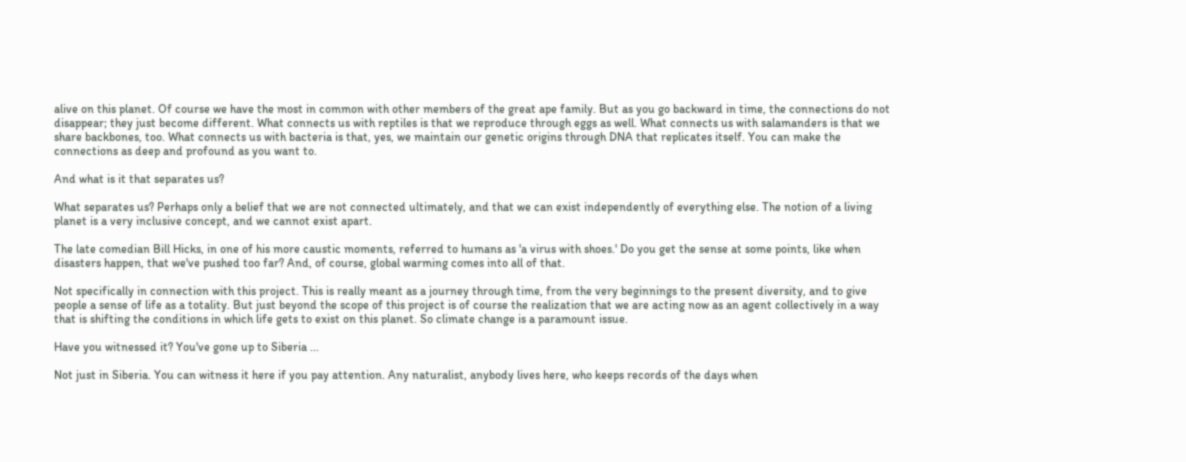alive on this planet. Of course we have the most in common with other members of the great ape family. But as you go backward in time, the connections do not disappear; they just become different. What connects us with reptiles is that we reproduce through eggs as well. What connects us with salamanders is that we share backbones, too. What connects us with bacteria is that, yes, we maintain our genetic origins through DNA that replicates itself. You can make the connections as deep and profound as you want to.

And what is it that separates us?

What separates us? Perhaps only a belief that we are not connected ultimately, and that we can exist independently of everything else. The notion of a living planet is a very inclusive concept, and we cannot exist apart.

The late comedian Bill Hicks, in one of his more caustic moments, referred to humans as 'a virus with shoes.' Do you get the sense at some points, like when disasters happen, that we've pushed too far? And, of course, global warming comes into all of that.

Not specifically in connection with this project. This is really meant as a journey through time, from the very beginnings to the present diversity, and to give people a sense of life as a totality. But just beyond the scope of this project is of course the realization that we are acting now as an agent collectively in a way that is shifting the conditions in which life gets to exist on this planet. So climate change is a paramount issue.

Have you witnessed it? You've gone up to Siberia ...

Not just in Siberia. You can witness it here if you pay attention. Any naturalist, anybody lives here, who keeps records of the days when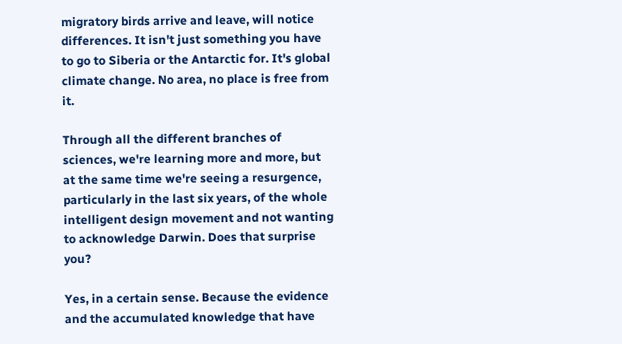migratory birds arrive and leave, will notice differences. It isn't just something you have to go to Siberia or the Antarctic for. It's global climate change. No area, no place is free from it.

Through all the different branches of sciences, we're learning more and more, but at the same time we're seeing a resurgence, particularly in the last six years, of the whole intelligent design movement and not wanting to acknowledge Darwin. Does that surprise you?

Yes, in a certain sense. Because the evidence and the accumulated knowledge that have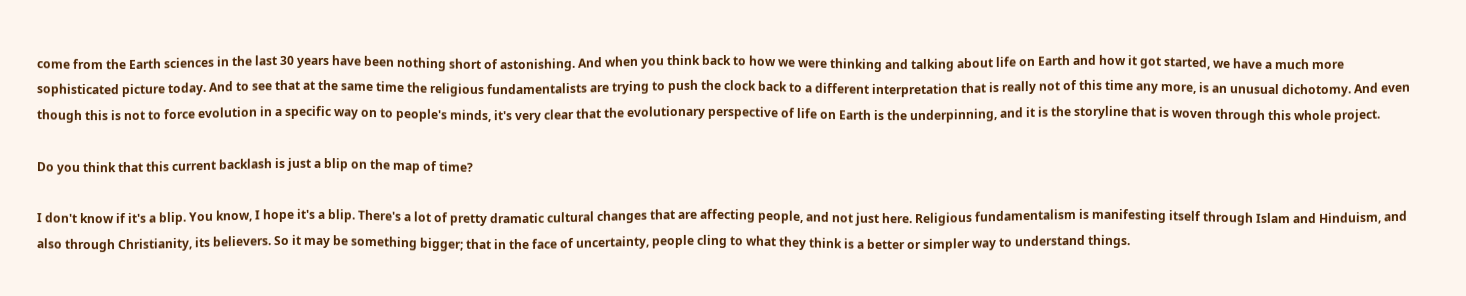come from the Earth sciences in the last 30 years have been nothing short of astonishing. And when you think back to how we were thinking and talking about life on Earth and how it got started, we have a much more sophisticated picture today. And to see that at the same time the religious fundamentalists are trying to push the clock back to a different interpretation that is really not of this time any more, is an unusual dichotomy. And even though this is not to force evolution in a specific way on to people's minds, it's very clear that the evolutionary perspective of life on Earth is the underpinning, and it is the storyline that is woven through this whole project.

Do you think that this current backlash is just a blip on the map of time?

I don't know if it's a blip. You know, I hope it's a blip. There's a lot of pretty dramatic cultural changes that are affecting people, and not just here. Religious fundamentalism is manifesting itself through Islam and Hinduism, and also through Christianity, its believers. So it may be something bigger; that in the face of uncertainty, people cling to what they think is a better or simpler way to understand things.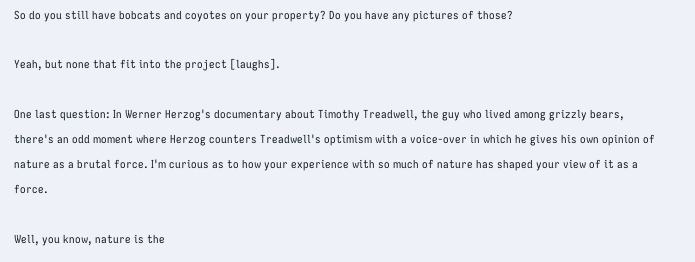So do you still have bobcats and coyotes on your property? Do you have any pictures of those?

Yeah, but none that fit into the project [laughs].

One last question: In Werner Herzog's documentary about Timothy Treadwell, the guy who lived among grizzly bears, there's an odd moment where Herzog counters Treadwell's optimism with a voice-over in which he gives his own opinion of nature as a brutal force. I'm curious as to how your experience with so much of nature has shaped your view of it as a force.

Well, you know, nature is the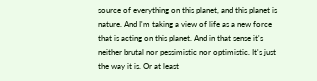source of everything on this planet, and this planet is nature. And I'm taking a view of life as a new force that is acting on this planet. And in that sense it's neither brutal nor pessimistic nor optimistic. It's just the way it is. Or at least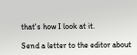that's how I look at it.

Send a letter to the editor about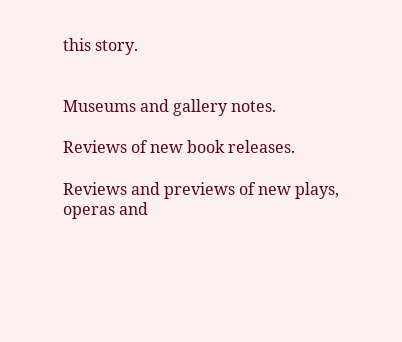this story.


Museums and gallery notes.

Reviews of new book releases.

Reviews and previews of new plays, operas and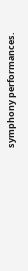symphony performances.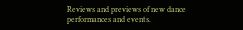Reviews and previews of new dance performances and events.